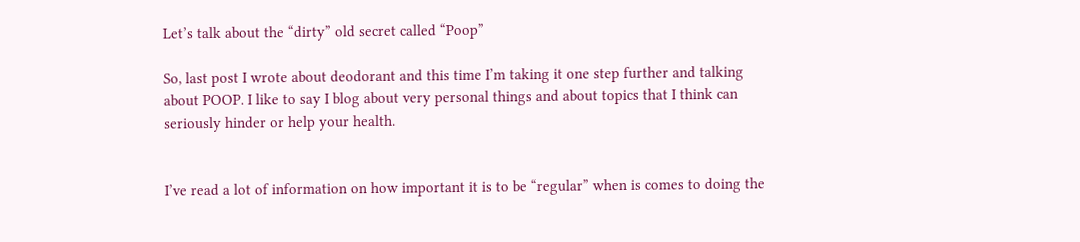Let’s talk about the “dirty” old secret called “Poop”

So, last post I wrote about deodorant and this time I’m taking it one step further and talking about POOP. I like to say I blog about very personal things and about topics that I think can seriously hinder or help your health.


I’ve read a lot of information on how important it is to be “regular” when is comes to doing the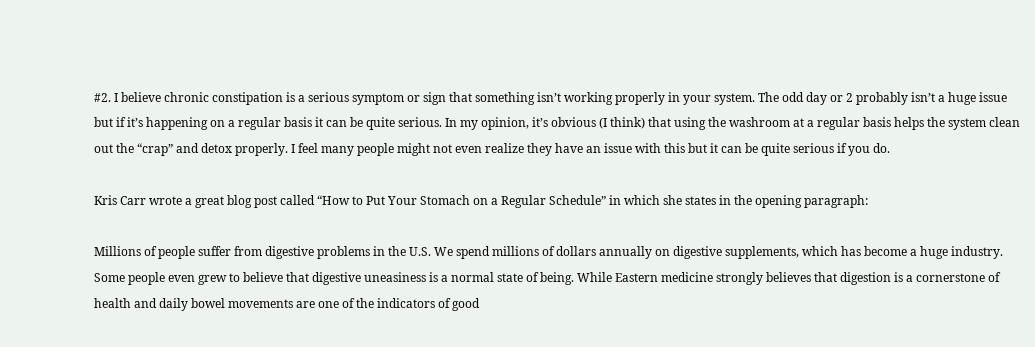#2. I believe chronic constipation is a serious symptom or sign that something isn’t working properly in your system. The odd day or 2 probably isn’t a huge issue but if it’s happening on a regular basis it can be quite serious. In my opinion, it’s obvious (I think) that using the washroom at a regular basis helps the system clean out the “crap” and detox properly. I feel many people might not even realize they have an issue with this but it can be quite serious if you do.

Kris Carr wrote a great blog post called “How to Put Your Stomach on a Regular Schedule” in which she states in the opening paragraph:

Millions of people suffer from digestive problems in the U.S. We spend millions of dollars annually on digestive supplements, which has become a huge industry. Some people even grew to believe that digestive uneasiness is a normal state of being. While Eastern medicine strongly believes that digestion is a cornerstone of health and daily bowel movements are one of the indicators of good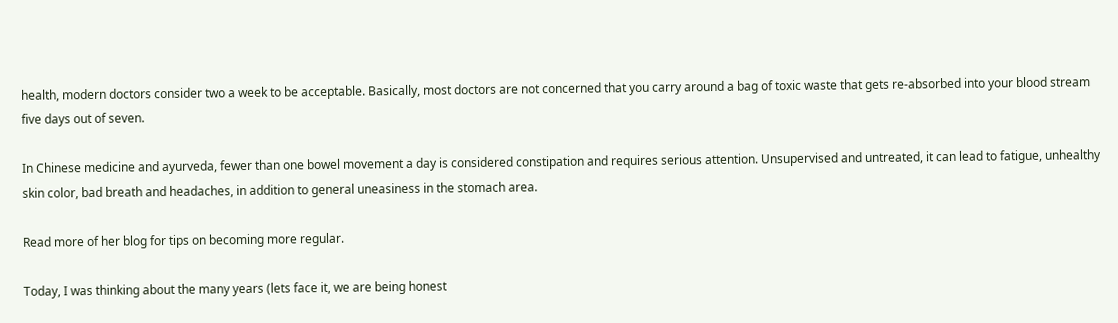health, modern doctors consider two a week to be acceptable. Basically, most doctors are not concerned that you carry around a bag of toxic waste that gets re-absorbed into your blood stream five days out of seven.

In Chinese medicine and ayurveda, fewer than one bowel movement a day is considered constipation and requires serious attention. Unsupervised and untreated, it can lead to fatigue, unhealthy skin color, bad breath and headaches, in addition to general uneasiness in the stomach area.

Read more of her blog for tips on becoming more regular.

Today, I was thinking about the many years (lets face it, we are being honest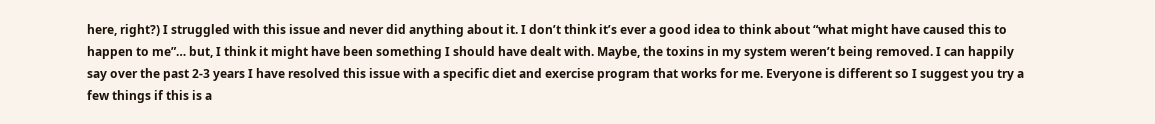here, right?) I struggled with this issue and never did anything about it. I don’t think it’s ever a good idea to think about “what might have caused this to happen to me”… but, I think it might have been something I should have dealt with. Maybe, the toxins in my system weren’t being removed. I can happily say over the past 2-3 years I have resolved this issue with a specific diet and exercise program that works for me. Everyone is different so I suggest you try a few things if this is a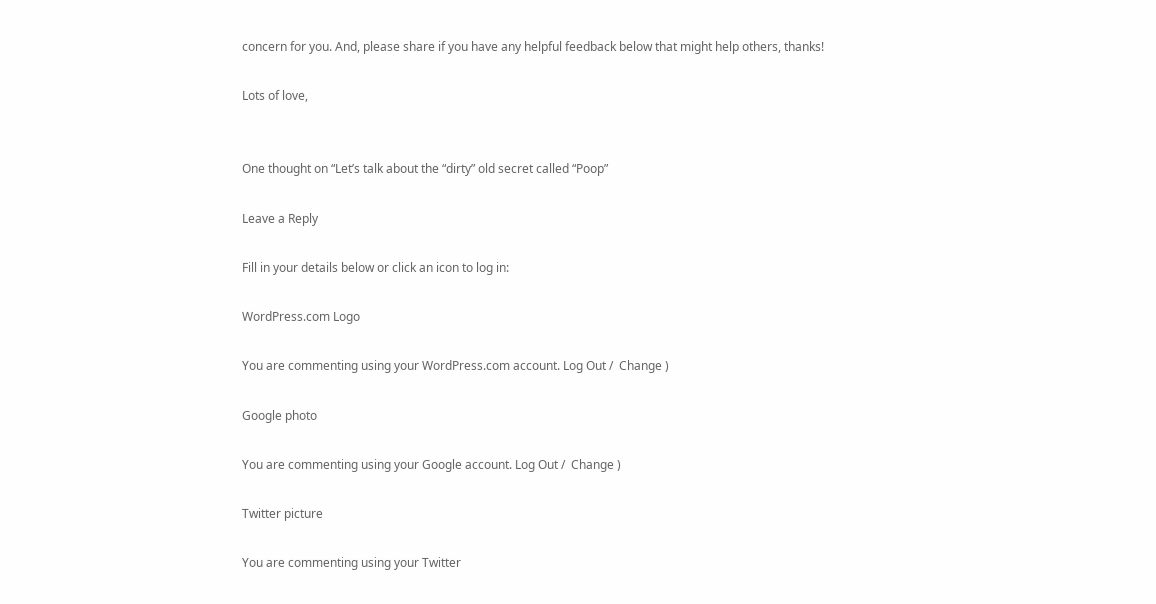concern for you. And, please share if you have any helpful feedback below that might help others, thanks!

Lots of love,


One thought on “Let’s talk about the “dirty” old secret called “Poop”

Leave a Reply

Fill in your details below or click an icon to log in:

WordPress.com Logo

You are commenting using your WordPress.com account. Log Out /  Change )

Google photo

You are commenting using your Google account. Log Out /  Change )

Twitter picture

You are commenting using your Twitter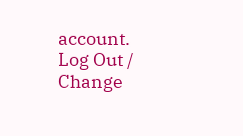account. Log Out /  Change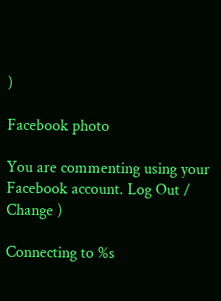)

Facebook photo

You are commenting using your Facebook account. Log Out /  Change )

Connecting to %s